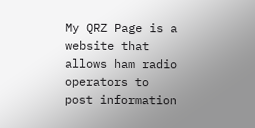My QRZ Page is a website that allows ham radio operators to post information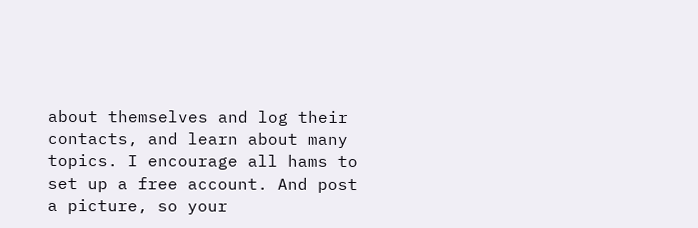about themselves and log their contacts, and learn about many topics. I encourage all hams to set up a free account. And post a picture, so your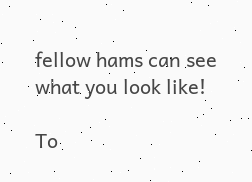fellow hams can see what you look like!

To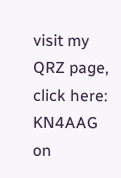visit my QRZ page, click here: KN4AAG on